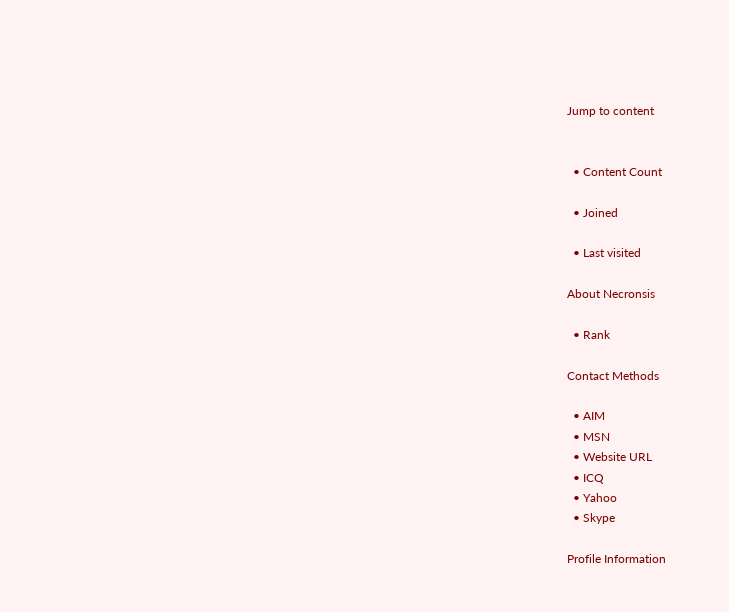Jump to content


  • Content Count

  • Joined

  • Last visited

About Necronsis

  • Rank

Contact Methods

  • AIM
  • MSN
  • Website URL
  • ICQ
  • Yahoo
  • Skype

Profile Information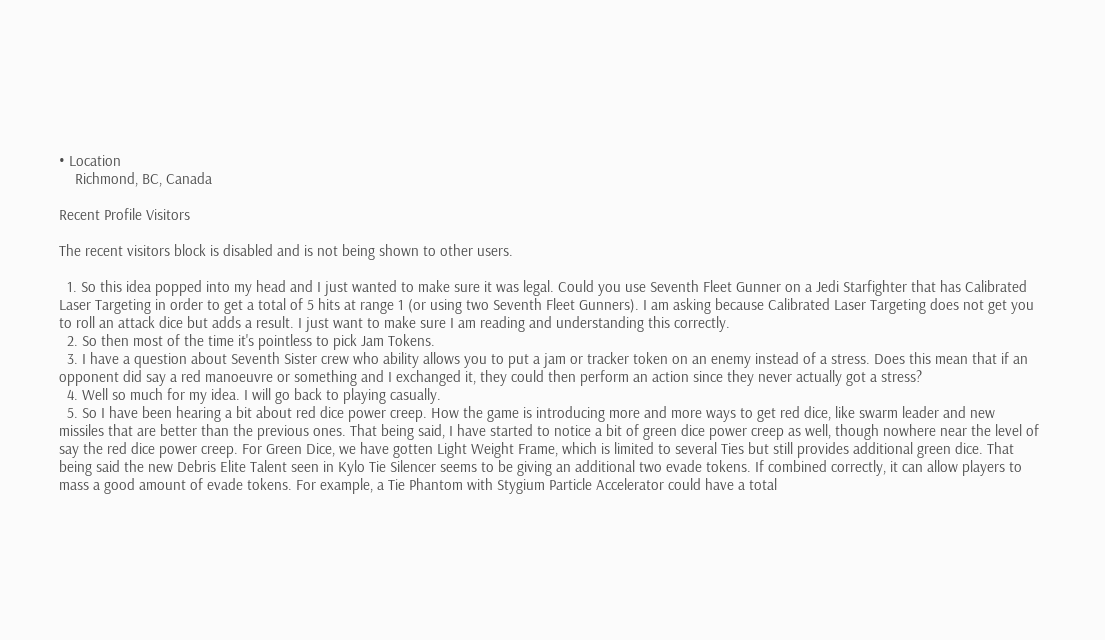• Location
    Richmond, BC, Canada

Recent Profile Visitors

The recent visitors block is disabled and is not being shown to other users.

  1. So this idea popped into my head and I just wanted to make sure it was legal. Could you use Seventh Fleet Gunner on a Jedi Starfighter that has Calibrated Laser Targeting in order to get a total of 5 hits at range 1 (or using two Seventh Fleet Gunners). I am asking because Calibrated Laser Targeting does not get you to roll an attack dice but adds a result. I just want to make sure I am reading and understanding this correctly.
  2. So then most of the time it's pointless to pick Jam Tokens.
  3. I have a question about Seventh Sister crew who ability allows you to put a jam or tracker token on an enemy instead of a stress. Does this mean that if an opponent did say a red manoeuvre or something and I exchanged it, they could then perform an action since they never actually got a stress?
  4. Well so much for my idea. I will go back to playing casually.
  5. So I have been hearing a bit about red dice power creep. How the game is introducing more and more ways to get red dice, like swarm leader and new missiles that are better than the previous ones. That being said, I have started to notice a bit of green dice power creep as well, though nowhere near the level of say the red dice power creep. For Green Dice, we have gotten Light Weight Frame, which is limited to several Ties but still provides additional green dice. That being said the new Debris Elite Talent seen in Kylo Tie Silencer seems to be giving an additional two evade tokens. If combined correctly, it can allow players to mass a good amount of evade tokens. For example, a Tie Phantom with Stygium Particle Accelerator could have a total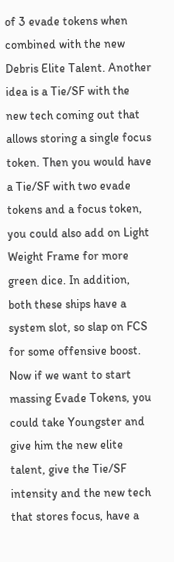of 3 evade tokens when combined with the new Debris Elite Talent. Another idea is a Tie/SF with the new tech coming out that allows storing a single focus token. Then you would have a Tie/SF with two evade tokens and a focus token, you could also add on Light Weight Frame for more green dice. In addition, both these ships have a system slot, so slap on FCS for some offensive boost. Now if we want to start massing Evade Tokens, you could take Youngster and give him the new elite talent, give the Tie/SF intensity and the new tech that stores focus, have a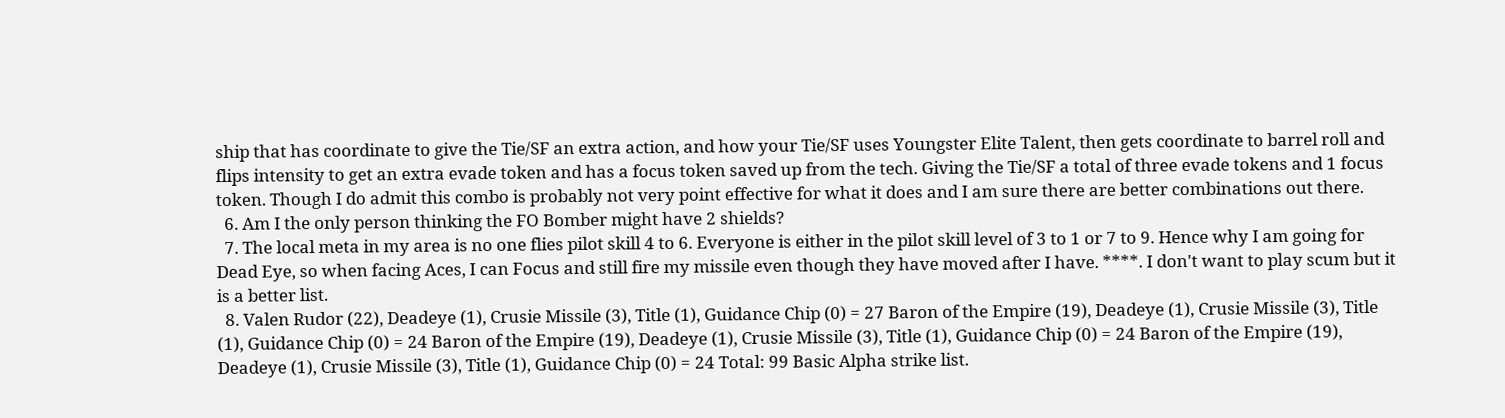ship that has coordinate to give the Tie/SF an extra action, and how your Tie/SF uses Youngster Elite Talent, then gets coordinate to barrel roll and flips intensity to get an extra evade token and has a focus token saved up from the tech. Giving the Tie/SF a total of three evade tokens and 1 focus token. Though I do admit this combo is probably not very point effective for what it does and I am sure there are better combinations out there.
  6. Am I the only person thinking the FO Bomber might have 2 shields?
  7. The local meta in my area is no one flies pilot skill 4 to 6. Everyone is either in the pilot skill level of 3 to 1 or 7 to 9. Hence why I am going for Dead Eye, so when facing Aces, I can Focus and still fire my missile even though they have moved after I have. ****. I don't want to play scum but it is a better list.
  8. Valen Rudor (22), Deadeye (1), Crusie Missile (3), Title (1), Guidance Chip (0) = 27 Baron of the Empire (19), Deadeye (1), Crusie Missile (3), Title (1), Guidance Chip (0) = 24 Baron of the Empire (19), Deadeye (1), Crusie Missile (3), Title (1), Guidance Chip (0) = 24 Baron of the Empire (19), Deadeye (1), Crusie Missile (3), Title (1), Guidance Chip (0) = 24 Total: 99 Basic Alpha strike list.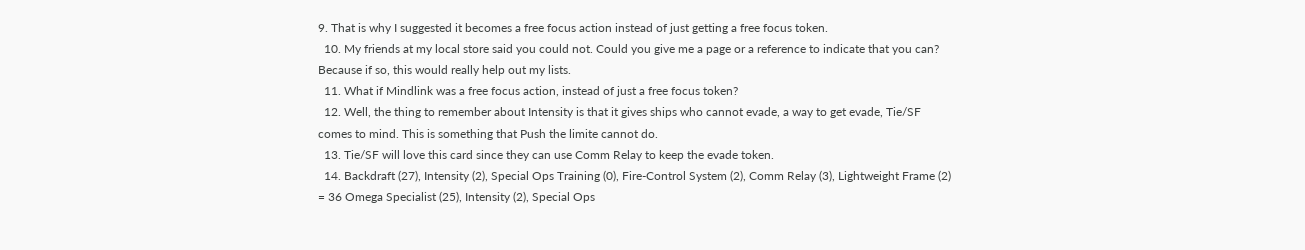9. That is why I suggested it becomes a free focus action instead of just getting a free focus token.
  10. My friends at my local store said you could not. Could you give me a page or a reference to indicate that you can? Because if so, this would really help out my lists.
  11. What if Mindlink was a free focus action, instead of just a free focus token?
  12. Well, the thing to remember about Intensity is that it gives ships who cannot evade, a way to get evade, Tie/SF comes to mind. This is something that Push the limite cannot do.
  13. Tie/SF will love this card since they can use Comm Relay to keep the evade token.
  14. Backdraft (27), Intensity (2), Special Ops Training (0), Fire-Control System (2), Comm Relay (3), Lightweight Frame (2) = 36 Omega Specialist (25), Intensity (2), Special Ops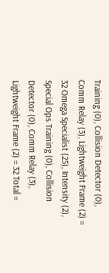Training (0), Collision Detector (0), Comm Relay (3), Lightweight Frame (2) = 32 Omega Specialist (25), Intensity (2), Special Ops Training (0), Collision Detector (0), Comm Relay (3), Lightweight Frame (2) = 32 Total =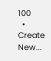100
  • Create New...